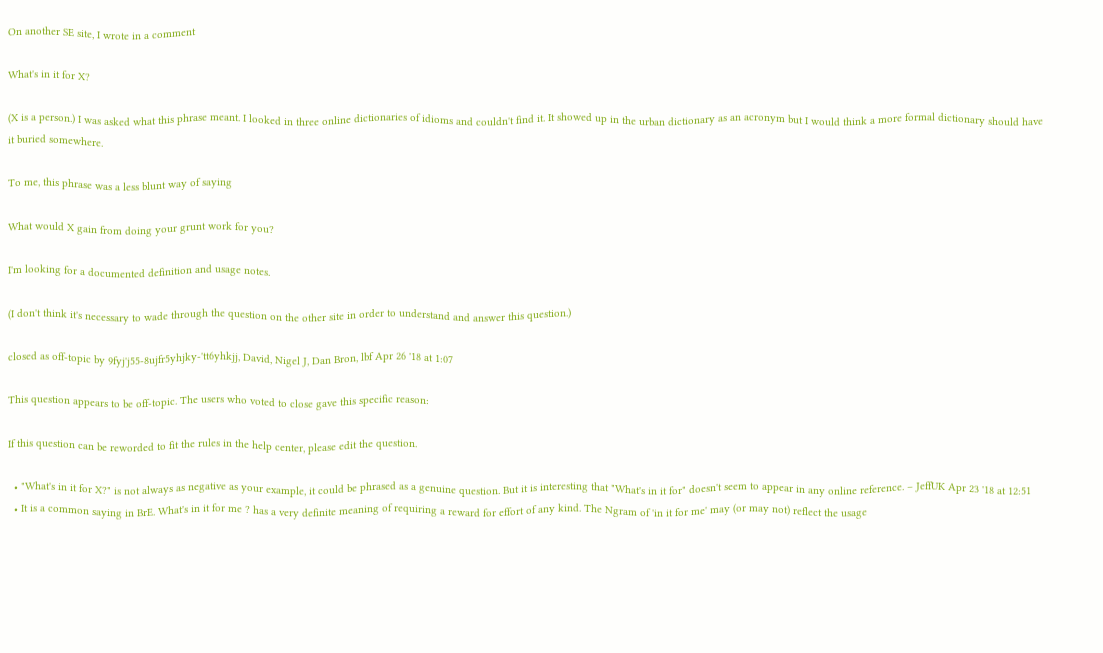On another SE site, I wrote in a comment

What's in it for X?

(X is a person.) I was asked what this phrase meant. I looked in three online dictionaries of idioms and couldn't find it. It showed up in the urban dictionary as an acronym but I would think a more formal dictionary should have it buried somewhere.

To me, this phrase was a less blunt way of saying

What would X gain from doing your grunt work for you?

I'm looking for a documented definition and usage notes.

(I don't think it's necessary to wade through the question on the other site in order to understand and answer this question.)

closed as off-topic by 9fyj'j55-8ujfr5yhjky-'tt6yhkjj, David, Nigel J, Dan Bron, lbf Apr 26 '18 at 1:07

This question appears to be off-topic. The users who voted to close gave this specific reason:

If this question can be reworded to fit the rules in the help center, please edit the question.

  • "What's in it for X?" is not always as negative as your example, it could be phrased as a genuine question. But it is interesting that "What's in it for" doesn't seem to appear in any online reference. – JeffUK Apr 23 '18 at 12:51
  • It is a common saying in BrE. What's in it for me ? has a very definite meaning of requiring a reward for effort of any kind. The Ngram of 'in it for me' may (or may not) reflect the usage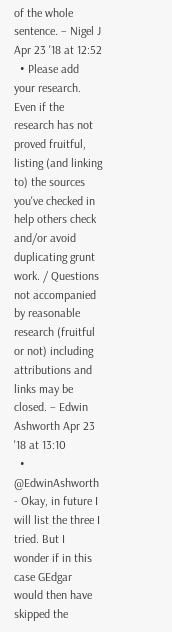of the whole sentence. – Nigel J Apr 23 '18 at 12:52
  • Please add your research. Even if the research has not proved fruitful, listing (and linking to) the sources you've checked in help others check and/or avoid duplicating grunt work. / Questions not accompanied by reasonable research (fruitful or not) including attributions and links may be closed. – Edwin Ashworth Apr 23 '18 at 13:10
  • @EdwinAshworth - Okay, in future I will list the three I tried. But I wonder if in this case GEdgar would then have skipped the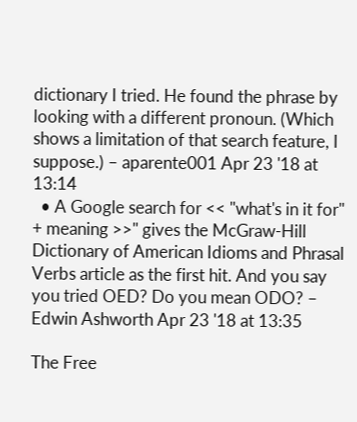dictionary I tried. He found the phrase by looking with a different pronoun. (Which shows a limitation of that search feature, I suppose.) – aparente001 Apr 23 '18 at 13:14
  • A Google search for << "what's in it for" + meaning >>" gives the McGraw-Hill Dictionary of American Idioms and Phrasal Verbs article as the first hit. And you say you tried OED? Do you mean ODO? – Edwin Ashworth Apr 23 '18 at 13:35

The Free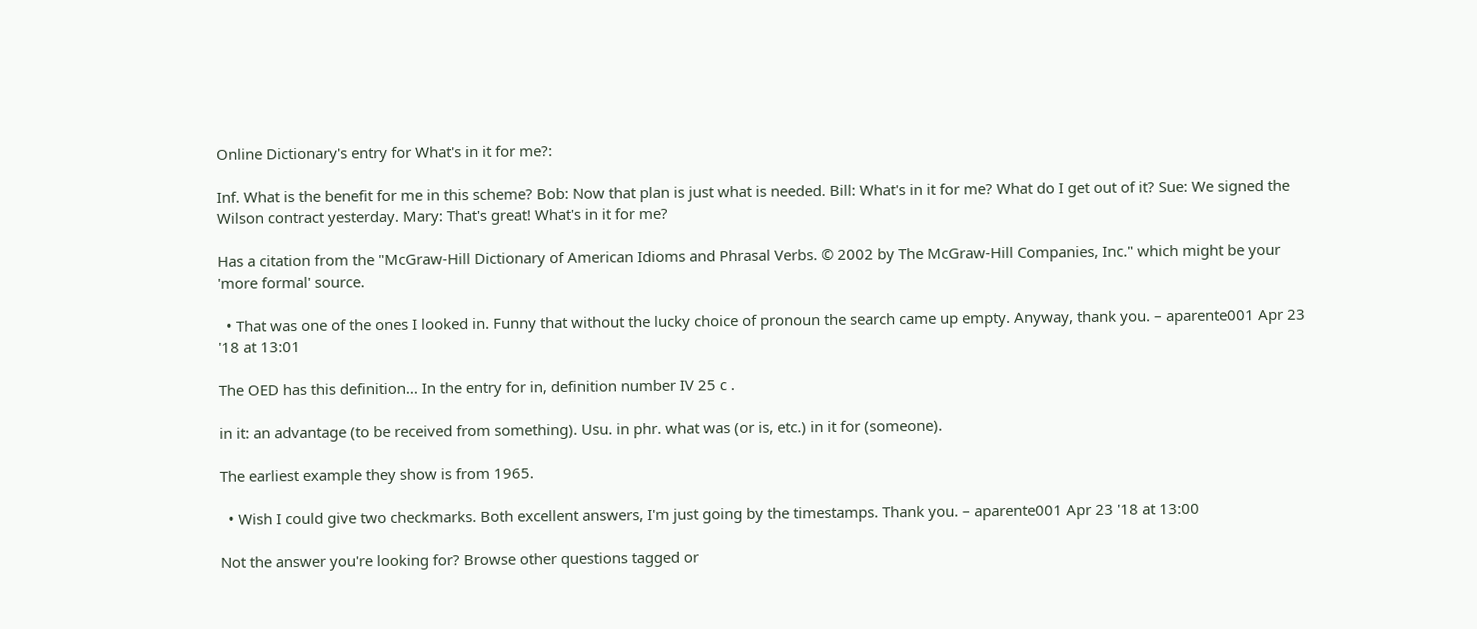Online Dictionary's entry for What's in it for me?:

Inf. What is the benefit for me in this scheme? Bob: Now that plan is just what is needed. Bill: What's in it for me? What do I get out of it? Sue: We signed the Wilson contract yesterday. Mary: That's great! What's in it for me?

Has a citation from the "McGraw-Hill Dictionary of American Idioms and Phrasal Verbs. © 2002 by The McGraw-Hill Companies, Inc." which might be your 'more formal' source.

  • That was one of the ones I looked in. Funny that without the lucky choice of pronoun the search came up empty. Anyway, thank you. – aparente001 Apr 23 '18 at 13:01

The OED has this definition... In the entry for in, definition number IV 25 c .

in it: an advantage (to be received from something). Usu. in phr. what was (or is, etc.) in it for (someone).

The earliest example they show is from 1965.

  • Wish I could give two checkmarks. Both excellent answers, I'm just going by the timestamps. Thank you. – aparente001 Apr 23 '18 at 13:00

Not the answer you're looking for? Browse other questions tagged or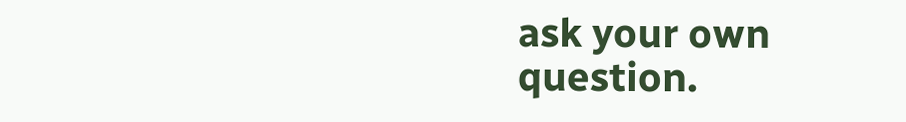ask your own question.